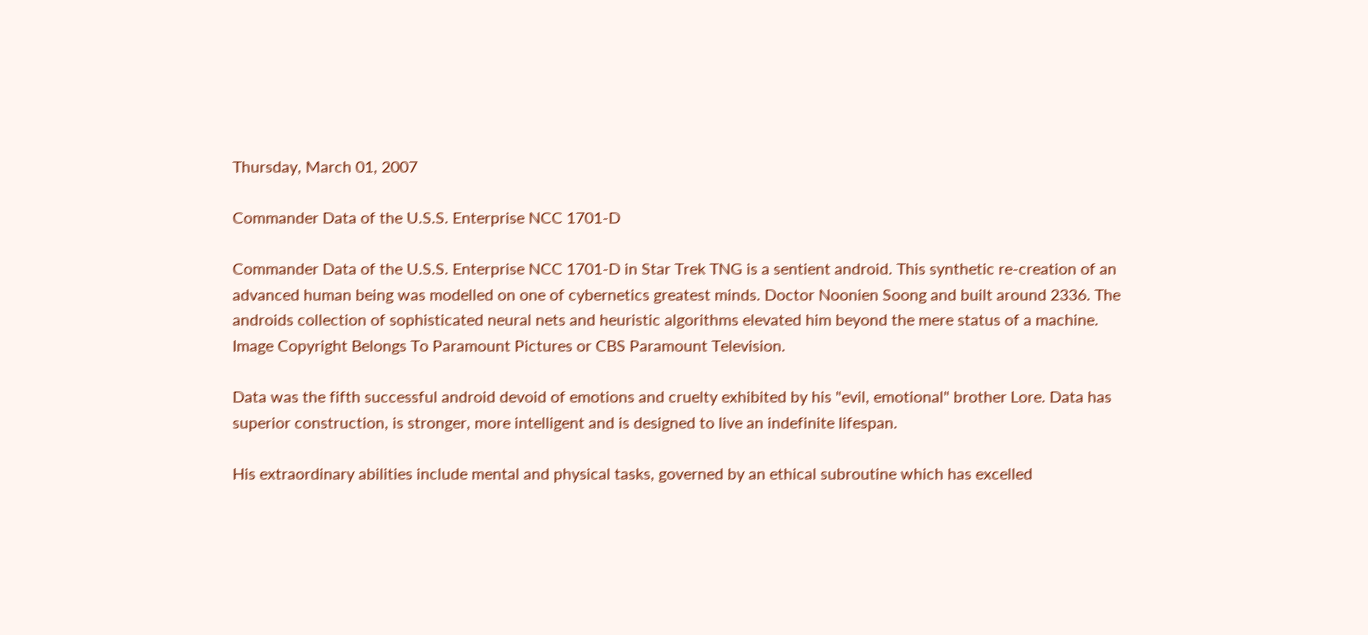Thursday, March 01, 2007

Commander Data of the U.S.S. Enterprise NCC 1701-D

Commander Data of the U.S.S. Enterprise NCC 1701-D in Star Trek TNG is a sentient android. This synthetic re-creation of an advanced human being was modelled on one of cybernetics greatest minds. Doctor Noonien Soong and built around 2336. The androids collection of sophisticated neural nets and heuristic algorithms elevated him beyond the mere status of a machine.
Image Copyright Belongs To Paramount Pictures or CBS Paramount Television.

Data was the fifth successful android devoid of emotions and cruelty exhibited by his "evil, emotional" brother Lore. Data has superior construction, is stronger, more intelligent and is designed to live an indefinite lifespan.

His extraordinary abilities include mental and physical tasks, governed by an ethical subroutine which has excelled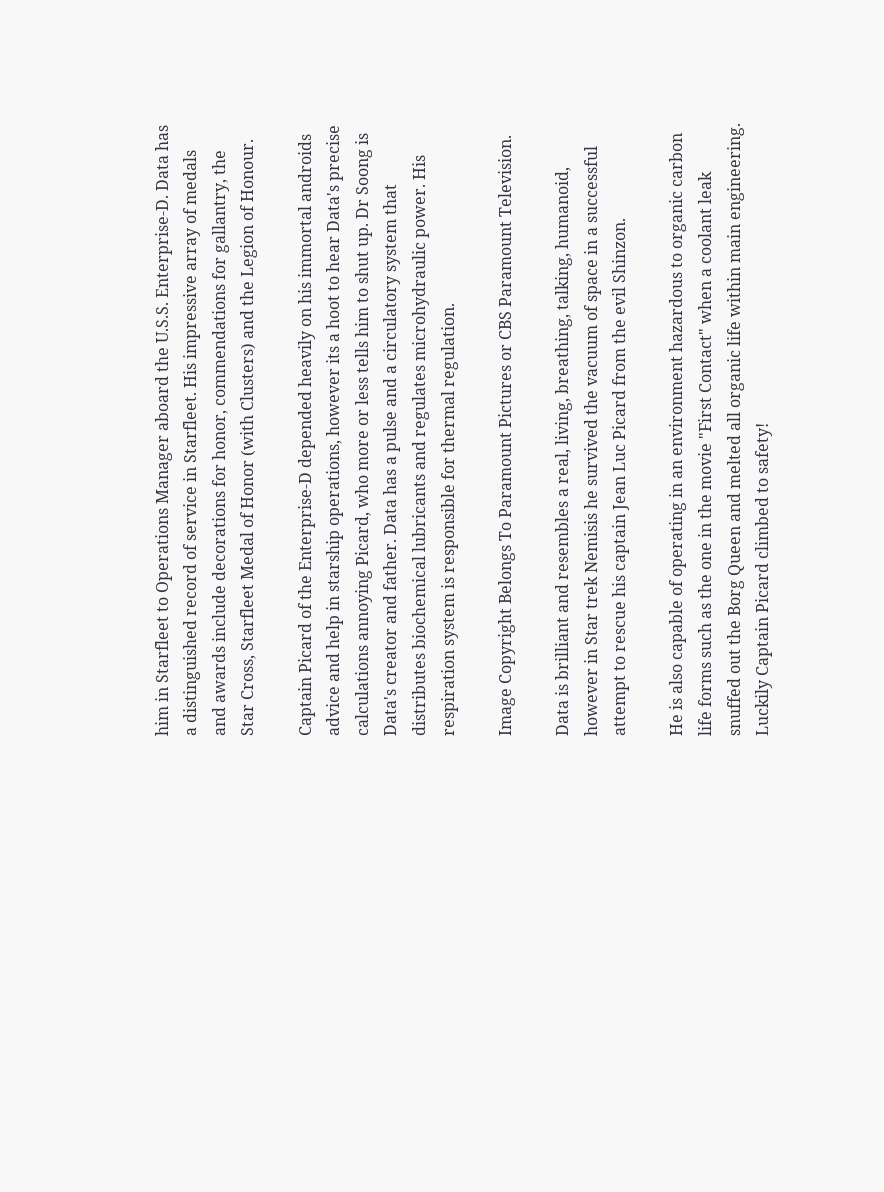him in Starfleet to Operations Manager aboard the U.S.S. Enterprise-D. Data has a distinguished record of service in Starfleet. His impressive array of medals and awards include decorations for honor, commendations for gallantry, the Star Cross, Starfleet Medal of Honor (with Clusters) and the Legion of Honour.

Captain Picard of the Enterprise-D depended heavily on his immortal androids advice and help in starship operations, however its a hoot to hear Data's precise calculations annoying Picard, who more or less tells him to shut up. Dr Soong is Data's creator and father. Data has a pulse and a circulatory system that distributes biochemical lubricants and regulates microhydraulic power. His respiration system is responsible for thermal regulation.

Image Copyright Belongs To Paramount Pictures or CBS Paramount Television.

Data is brilliant and resembles a real, living, breathing, talking, humanoid, however in Star trek Nemisis he survived the vacuum of space in a successful attempt to rescue his captain Jean Luc Picard from the evil Shinzon.

He is also capable of operating in an environment hazardous to organic carbon life forms such as the one in the movie "First Contact" when a coolant leak snuffed out the Borg Queen and melted all organic life within main engineering. Luckily Captain Picard climbed to safety!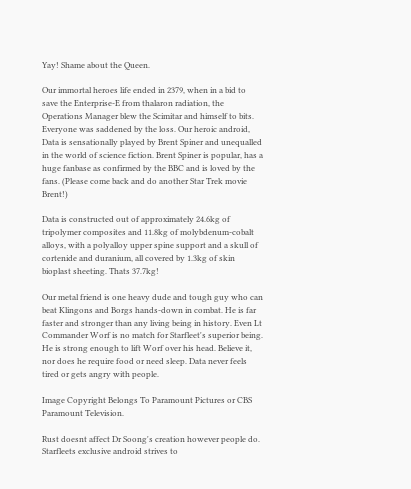Yay! Shame about the Queen.

Our immortal heroes life ended in 2379, when in a bid to save the Enterprise-E from thalaron radiation, the Operations Manager blew the Scimitar and himself to bits. Everyone was saddened by the loss. Our heroic android, Data is sensationally played by Brent Spiner and unequalled in the world of science fiction. Brent Spiner is popular, has a huge fanbase as confirmed by the BBC and is loved by the fans. (Please come back and do another Star Trek movie Brent!)

Data is constructed out of approximately 24.6kg of tripolymer composites and 11.8kg of molybdenum-cobalt alloys, with a polyalloy upper spine support and a skull of cortenide and duranium, all covered by 1.3kg of skin bioplast sheeting. Thats 37.7kg!

Our metal friend is one heavy dude and tough guy who can beat Klingons and Borgs hands-down in combat. He is far faster and stronger than any living being in history. Even Lt Commander Worf is no match for Starfleet's superior being. He is strong enough to lift Worf over his head. Believe it, nor does he require food or need sleep. Data never feels tired or gets angry with people.

Image Copyright Belongs To Paramount Pictures or CBS Paramount Television.

Rust doesnt affect Dr Soong's creation however people do. Starfleets exclusive android strives to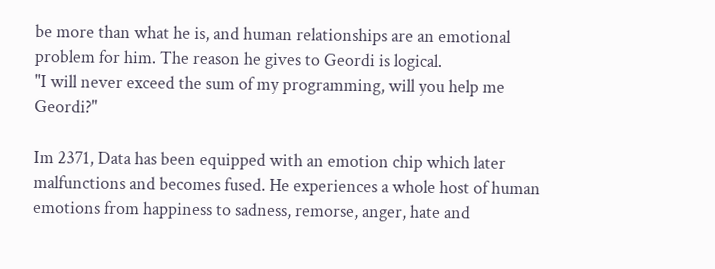be more than what he is, and human relationships are an emotional problem for him. The reason he gives to Geordi is logical.
"I will never exceed the sum of my programming, will you help me Geordi?"

Im 2371, Data has been equipped with an emotion chip which later malfunctions and becomes fused. He experiences a whole host of human emotions from happiness to sadness, remorse, anger, hate and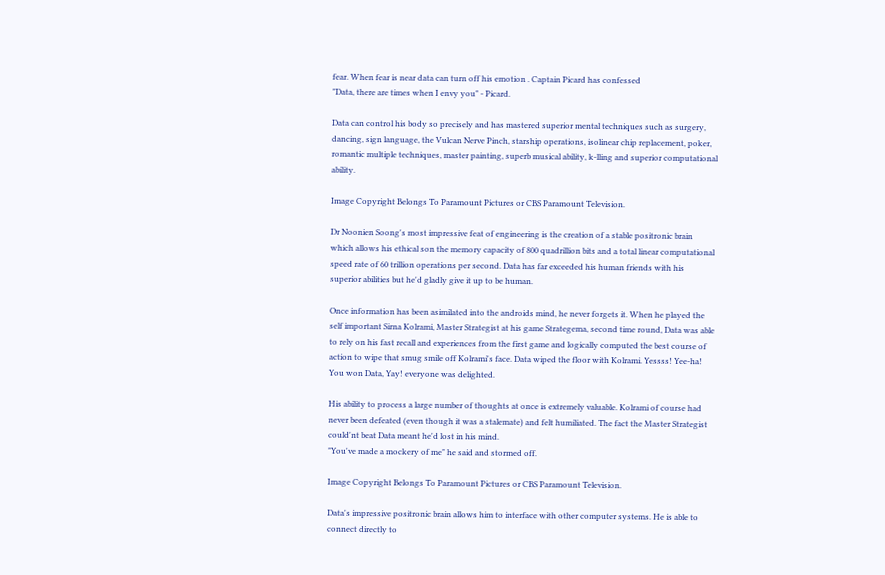fear. When fear is near data can turn off his emotion . Captain Picard has confessed
"Data, there are times when I envy you" - Picard.

Data can control his body so precisely and has mastered superior mental techniques such as surgery, dancing, sign language, the Vulcan Nerve Pinch, starship operations, isolinear chip replacement, poker, romantic multiple techniques, master painting, superb musical ability, k-lling and superior computational ability.

Image Copyright Belongs To Paramount Pictures or CBS Paramount Television.

Dr Noonien Soong's most impressive feat of engineering is the creation of a stable positronic brain which allows his ethical son the memory capacity of 800 quadrillion bits and a total linear computational speed rate of 60 trillion operations per second. Data has far exceeded his human friends with his superior abilities but he'd gladly give it up to be human.

Once information has been asimilated into the androids mind, he never forgets it. When he played the self important Sirna Kolrami, Master Strategist at his game Strategema, second time round, Data was able to rely on his fast recall and experiences from the first game and logically computed the best course of action to wipe that smug smile off Kolrami's face. Data wiped the floor with Kolrami. Yessss! Yee-ha! You won Data, Yay! everyone was delighted.

His ability to process a large number of thoughts at once is extremely valuable. Kolrami of course had never been defeated (even though it was a stalemate) and felt humiliated. The fact the Master Strategist could'nt beat Data meant he'd lost in his mind.
"You've made a mockery of me" he said and stormed off.

Image Copyright Belongs To Paramount Pictures or CBS Paramount Television.

Data's impressive positronic brain allows him to interface with other computer systems. He is able to connect directly to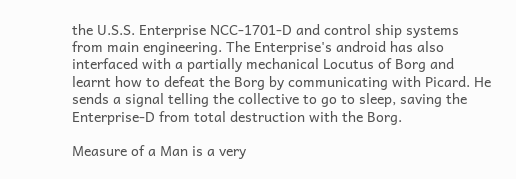the U.S.S. Enterprise NCC-1701-D and control ship systems from main engineering. The Enterprise's android has also interfaced with a partially mechanical Locutus of Borg and learnt how to defeat the Borg by communicating with Picard. He sends a signal telling the collective to go to sleep, saving the Enterprise-D from total destruction with the Borg.

Measure of a Man is a very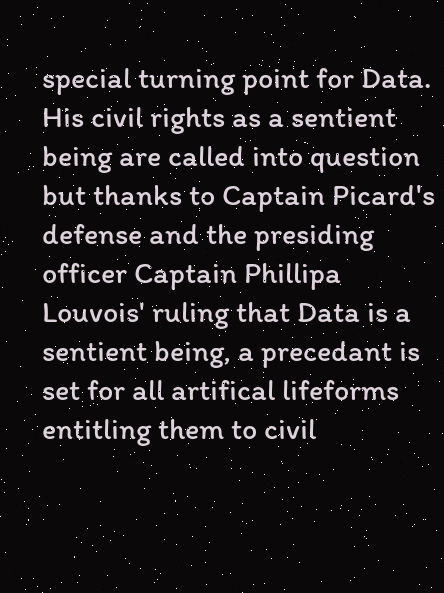special turning point for Data. His civil rights as a sentient being are called into question but thanks to Captain Picard's defense and the presiding officer Captain Phillipa Louvois' ruling that Data is a sentient being, a precedant is set for all artifical lifeforms entitling them to civil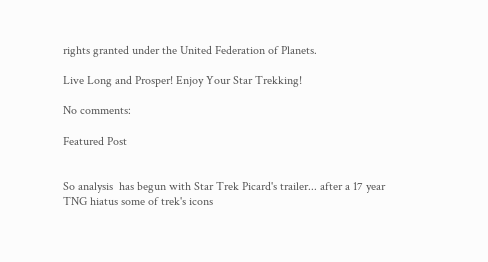rights granted under the United Federation of Planets.

Live Long and Prosper! Enjoy Your Star Trekking!

No comments:

Featured Post


So analysis  has begun with Star Trek Picard's trailer... after a 17 year TNG hiatus some of trek's icons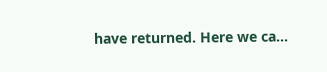have returned. Here we ca...